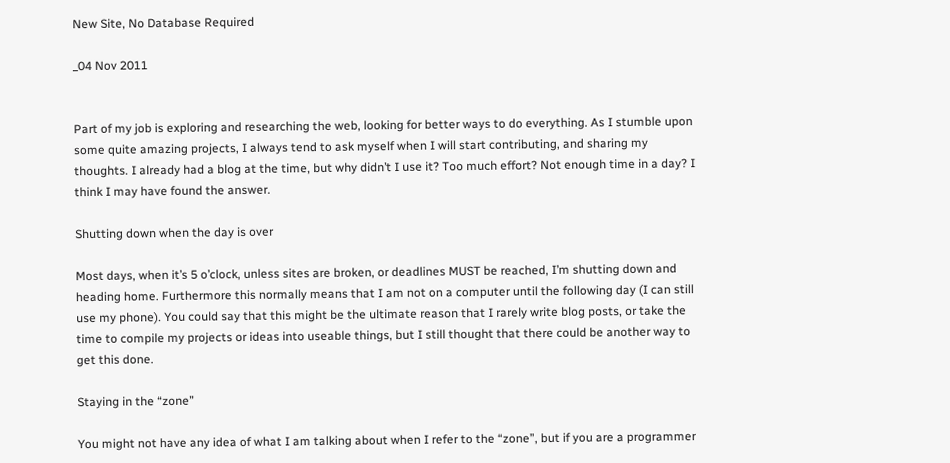New Site, No Database Required

_04 Nov 2011


Part of my job is exploring and researching the web, looking for better ways to do everything. As I stumble upon some quite amazing projects, I always tend to ask myself when I will start contributing, and sharing my thoughts. I already had a blog at the time, but why didn’t I use it? Too much effort? Not enough time in a day? I think I may have found the answer.

Shutting down when the day is over

Most days, when it’s 5 o’clock, unless sites are broken, or deadlines MUST be reached, I’m shutting down and heading home. Furthermore this normally means that I am not on a computer until the following day (I can still use my phone). You could say that this might be the ultimate reason that I rarely write blog posts, or take the time to compile my projects or ideas into useable things, but I still thought that there could be another way to get this done.

Staying in the “zone”

You might not have any idea of what I am talking about when I refer to the “zone”, but if you are a programmer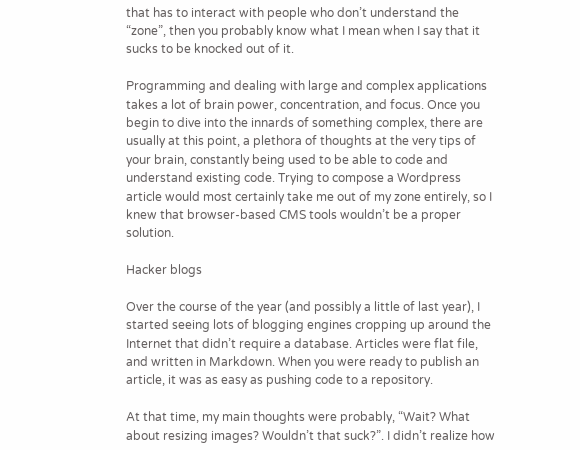that has to interact with people who don’t understand the “zone”, then you probably know what I mean when I say that it sucks to be knocked out of it.

Programming and dealing with large and complex applications takes a lot of brain power, concentration, and focus. Once you begin to dive into the innards of something complex, there are usually at this point, a plethora of thoughts at the very tips of your brain, constantly being used to be able to code and understand existing code. Trying to compose a Wordpress article would most certainly take me out of my zone entirely, so I knew that browser-based CMS tools wouldn’t be a proper solution.

Hacker blogs

Over the course of the year (and possibly a little of last year), I started seeing lots of blogging engines cropping up around the Internet that didn’t require a database. Articles were flat file, and written in Markdown. When you were ready to publish an article, it was as easy as pushing code to a repository.

At that time, my main thoughts were probably, “Wait? What about resizing images? Wouldn’t that suck?”. I didn’t realize how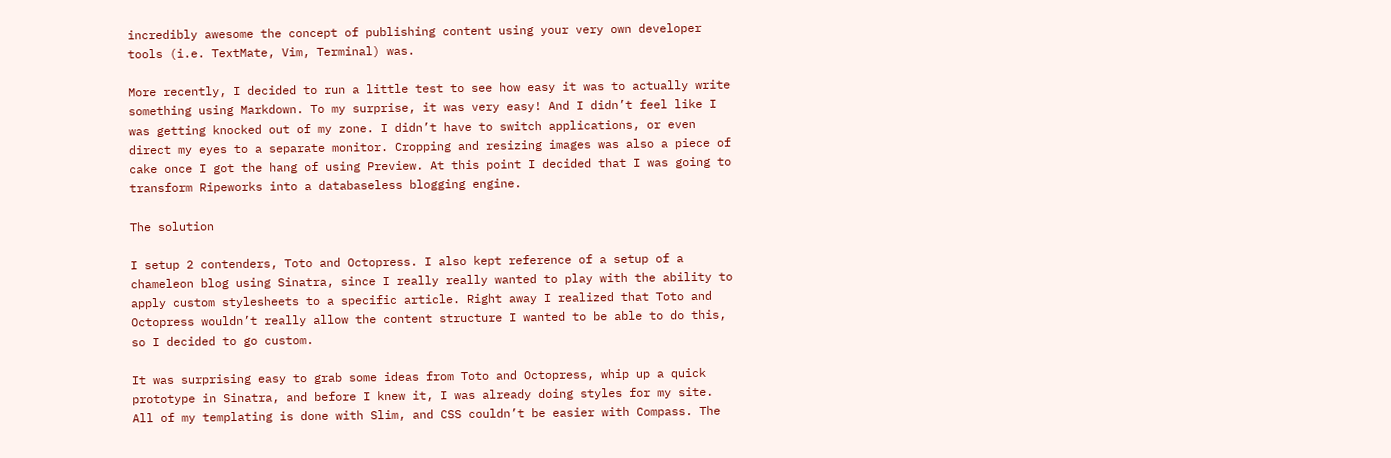incredibly awesome the concept of publishing content using your very own developer tools (i.e. TextMate, Vim, Terminal) was.

More recently, I decided to run a little test to see how easy it was to actually write something using Markdown. To my surprise, it was very easy! And I didn’t feel like I was getting knocked out of my zone. I didn’t have to switch applications, or even direct my eyes to a separate monitor. Cropping and resizing images was also a piece of cake once I got the hang of using Preview. At this point I decided that I was going to transform Ripeworks into a databaseless blogging engine.

The solution

I setup 2 contenders, Toto and Octopress. I also kept reference of a setup of a chameleon blog using Sinatra, since I really really wanted to play with the ability to apply custom stylesheets to a specific article. Right away I realized that Toto and Octopress wouldn’t really allow the content structure I wanted to be able to do this, so I decided to go custom.

It was surprising easy to grab some ideas from Toto and Octopress, whip up a quick prototype in Sinatra, and before I knew it, I was already doing styles for my site. All of my templating is done with Slim, and CSS couldn’t be easier with Compass. The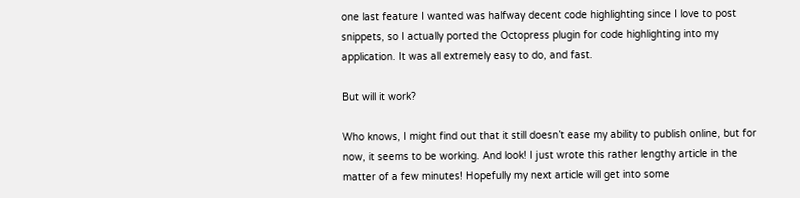one last feature I wanted was halfway decent code highlighting since I love to post snippets, so I actually ported the Octopress plugin for code highlighting into my application. It was all extremely easy to do, and fast.

But will it work?

Who knows, I might find out that it still doesn’t ease my ability to publish online, but for now, it seems to be working. And look! I just wrote this rather lengthy article in the matter of a few minutes! Hopefully my next article will get into some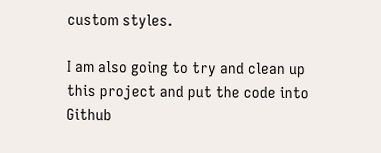custom styles.

I am also going to try and clean up this project and put the code into Github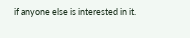if anyone else is interested in it.